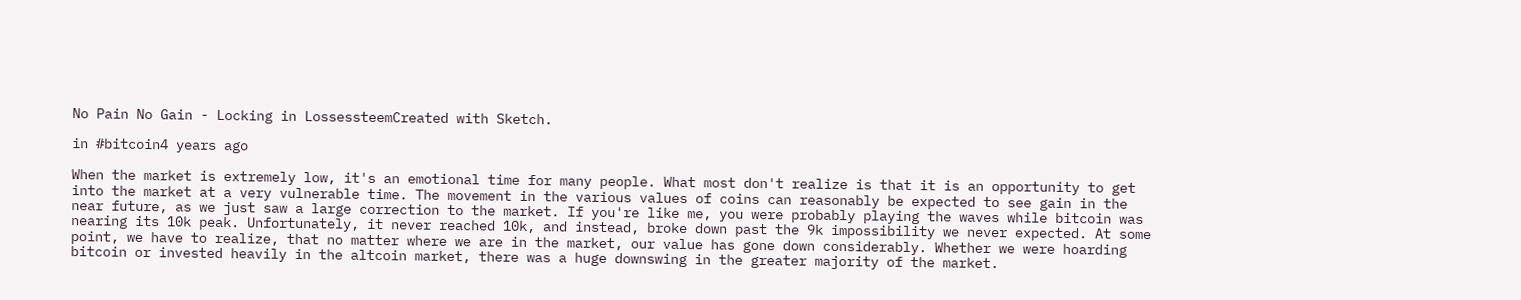No Pain No Gain - Locking in LossessteemCreated with Sketch.

in #bitcoin4 years ago

When the market is extremely low, it's an emotional time for many people. What most don't realize is that it is an opportunity to get into the market at a very vulnerable time. The movement in the various values of coins can reasonably be expected to see gain in the near future, as we just saw a large correction to the market. If you're like me, you were probably playing the waves while bitcoin was nearing its 10k peak. Unfortunately, it never reached 10k, and instead, broke down past the 9k impossibility we never expected. At some point, we have to realize, that no matter where we are in the market, our value has gone down considerably. Whether we were hoarding bitcoin or invested heavily in the altcoin market, there was a huge downswing in the greater majority of the market.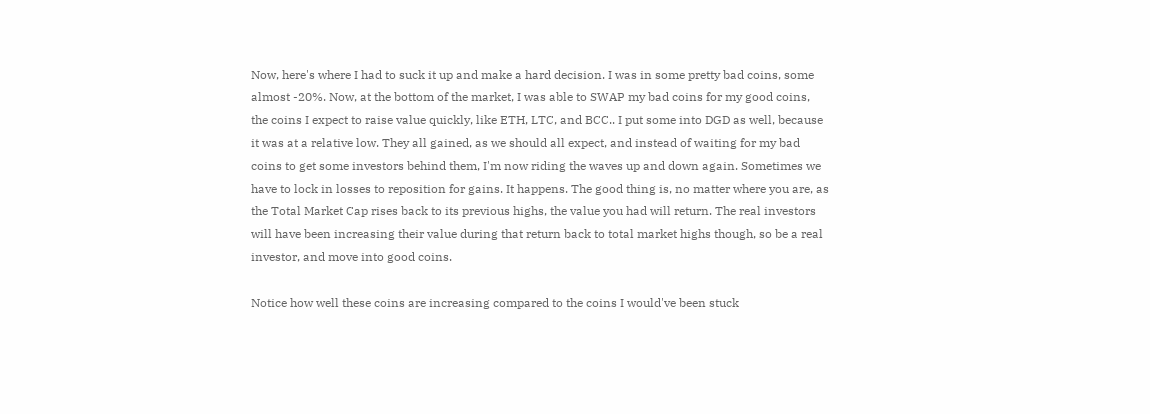Now, here's where I had to suck it up and make a hard decision. I was in some pretty bad coins, some almost -20%. Now, at the bottom of the market, I was able to SWAP my bad coins for my good coins, the coins I expect to raise value quickly, like ETH, LTC, and BCC.. I put some into DGD as well, because it was at a relative low. They all gained, as we should all expect, and instead of waiting for my bad coins to get some investors behind them, I'm now riding the waves up and down again. Sometimes we have to lock in losses to reposition for gains. It happens. The good thing is, no matter where you are, as the Total Market Cap rises back to its previous highs, the value you had will return. The real investors will have been increasing their value during that return back to total market highs though, so be a real investor, and move into good coins.

Notice how well these coins are increasing compared to the coins I would've been stuck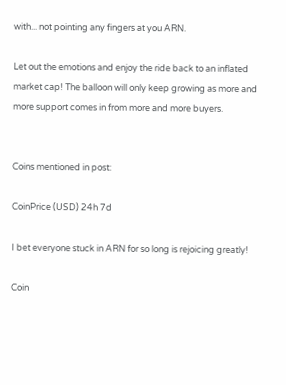with... not pointing any fingers at you ARN.

Let out the emotions and enjoy the ride back to an inflated market cap! The balloon will only keep growing as more and more support comes in from more and more buyers.


Coins mentioned in post:

CoinPrice (USD) 24h 7d

I bet everyone stuck in ARN for so long is rejoicing greatly!

Coin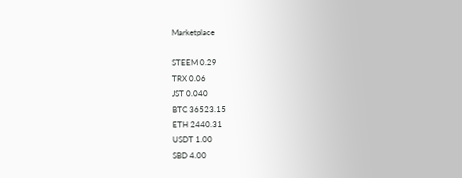Marketplace

STEEM 0.29
TRX 0.06
JST 0.040
BTC 36523.15
ETH 2440.31
USDT 1.00
SBD 4.00